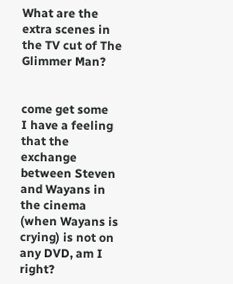What are the extra scenes in the TV cut of The Glimmer Man?


come get some
I have a feeling that the exchange between Steven and Wayans in the cinema (when Wayans is crying) is not on any DVD, am I right?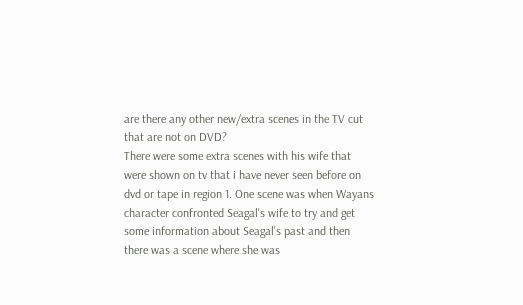are there any other new/extra scenes in the TV cut that are not on DVD?
There were some extra scenes with his wife that were shown on tv that i have never seen before on dvd or tape in region 1. One scene was when Wayans character confronted Seagal's wife to try and get some information about Seagal's past and then there was a scene where she was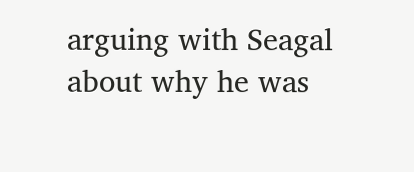arguing with Seagal about why he was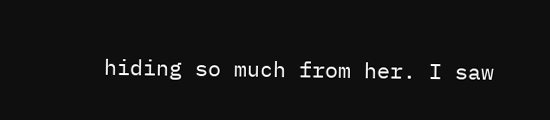hiding so much from her. I saw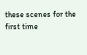these scenes for the first time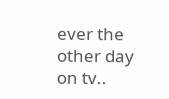ever the other day on tv..